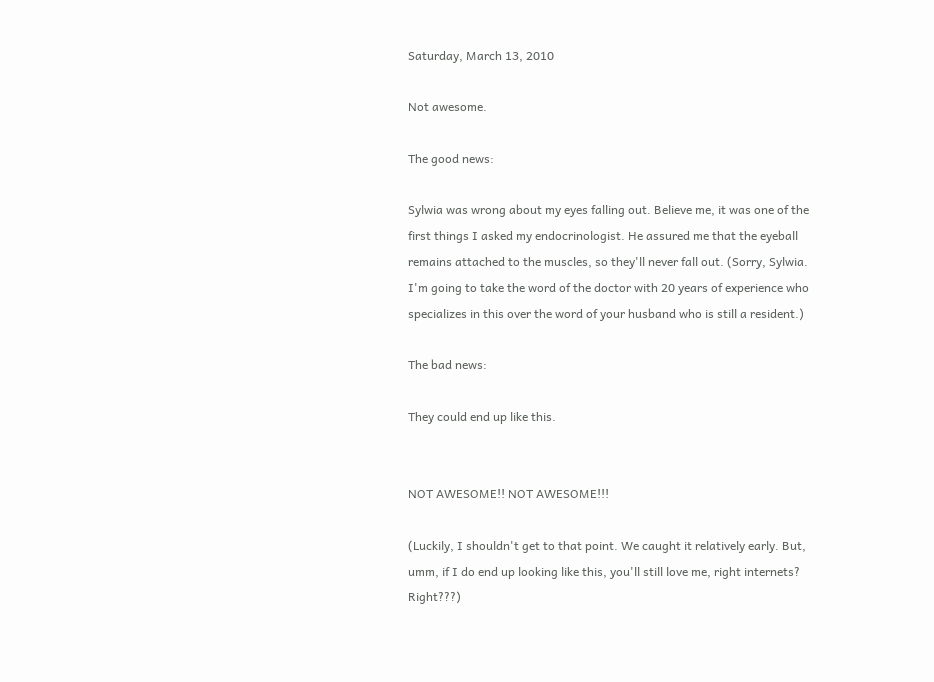Saturday, March 13, 2010

Not awesome.

The good news:

Sylwia was wrong about my eyes falling out. Believe me, it was one of the first things I asked my endocrinologist. He assured me that the eyeball remains attached to the muscles, so they'll never fall out. (Sorry, Sylwia. I'm going to take the word of the doctor with 20 years of experience who specializes in this over the word of your husband who is still a resident.)

The bad news:

They could end up like this.


NOT AWESOME!! NOT AWESOME!!!

(Luckily, I shouldn't get to that point. We caught it relatively early. But, umm, if I do end up looking like this, you'll still love me, right internets? Right???)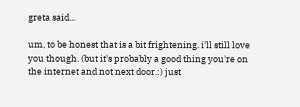greta said...

um, to be honest that is a bit frightening. i'll still love you though. (but it's probably a good thing you're on the internet and not next door.:) just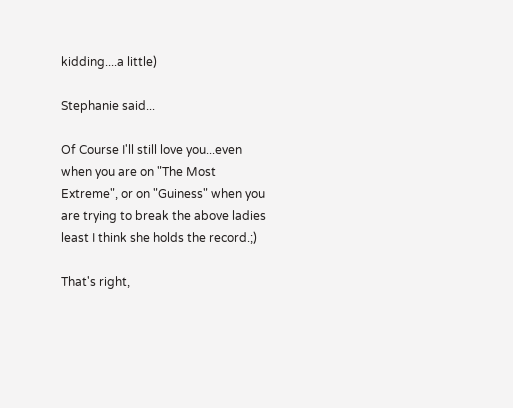kidding....a little)

Stephanie said...

Of Course I'll still love you...even when you are on "The Most Extreme", or on "Guiness" when you are trying to break the above ladies least I think she holds the record.;)

That's right,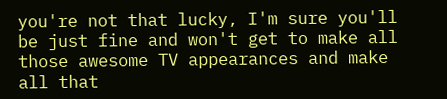you're not that lucky, I'm sure you'll be just fine and won't get to make all those awesome TV appearances and make all that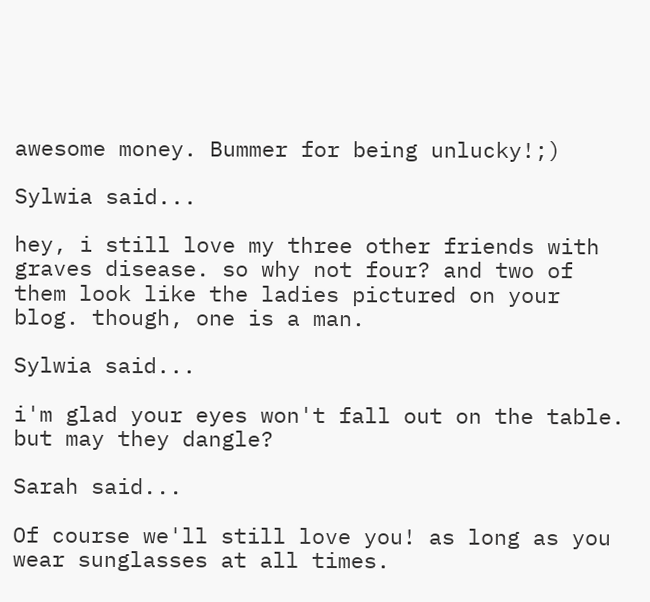awesome money. Bummer for being unlucky!;)

Sylwia said...

hey, i still love my three other friends with graves disease. so why not four? and two of them look like the ladies pictured on your blog. though, one is a man.

Sylwia said...

i'm glad your eyes won't fall out on the table. but may they dangle?

Sarah said...

Of course we'll still love you! as long as you wear sunglasses at all times.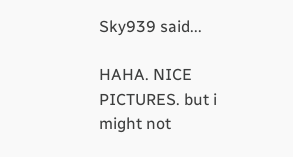Sky939 said...

HAHA. NICE PICTURES. but i might not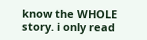know the WHOLE story. i only read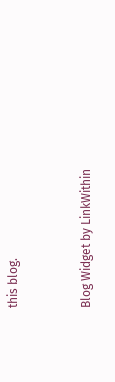this blog.


Blog Widget by LinkWithin